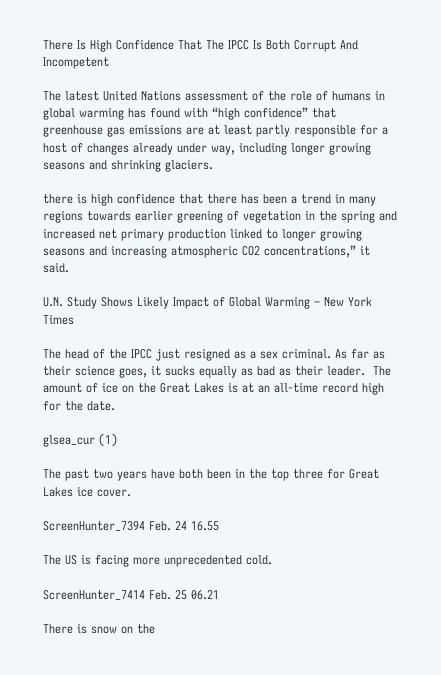There Is High Confidence That The IPCC Is Both Corrupt And Incompetent

The latest United Nations assessment of the role of humans in global warming has found with “high confidence” that greenhouse gas emissions are at least partly responsible for a host of changes already under way, including longer growing seasons and shrinking glaciers.

there is high confidence that there has been a trend in many regions towards earlier greening of vegetation in the spring and increased net primary production linked to longer growing seasons and increasing atmospheric CO2 concentrations,” it said.

U.N. Study Shows Likely Impact of Global Warming – New York Times

The head of the IPCC just resigned as a sex criminal. As far as their science goes, it sucks equally as bad as their leader.  The amount of ice on the Great Lakes is at an all-time record high for the date.

glsea_cur (1)

The past two years have both been in the top three for Great Lakes ice cover.

ScreenHunter_7394 Feb. 24 16.55

The US is facing more unprecedented cold.

ScreenHunter_7414 Feb. 25 06.21

There is snow on the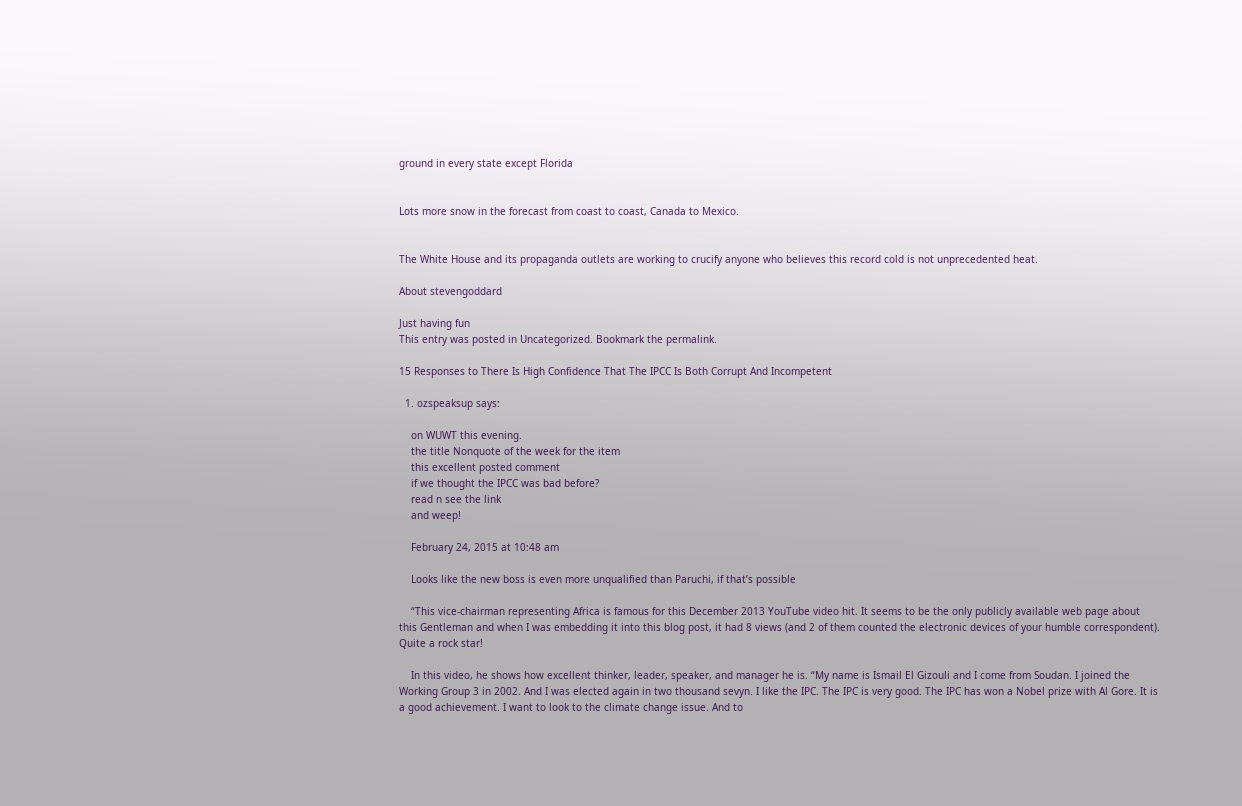ground in every state except Florida


Lots more snow in the forecast from coast to coast, Canada to Mexico.


The White House and its propaganda outlets are working to crucify anyone who believes this record cold is not unprecedented heat.

About stevengoddard

Just having fun
This entry was posted in Uncategorized. Bookmark the permalink.

15 Responses to There Is High Confidence That The IPCC Is Both Corrupt And Incompetent

  1. ozspeaksup says:

    on WUWT this evening.
    the title Nonquote of the week for the item
    this excellent posted comment
    if we thought the IPCC was bad before?
    read n see the link
    and weep!

    February 24, 2015 at 10:48 am

    Looks like the new boss is even more unqualified than Paruchi, if that’s possible

    “This vice-chairman representing Africa is famous for this December 2013 YouTube video hit. It seems to be the only publicly available web page about this Gentleman and when I was embedding it into this blog post, it had 8 views (and 2 of them counted the electronic devices of your humble correspondent). Quite a rock star!

    In this video, he shows how excellent thinker, leader, speaker, and manager he is. “My name is Ismail El Gizouli and I come from Soudan. I joined the Working Group 3 in 2002. And I was elected again in two thousand sevyn. I like the IPC. The IPC is very good. The IPC has won a Nobel prize with Al Gore. It is a good achievement. I want to look to the climate change issue. And to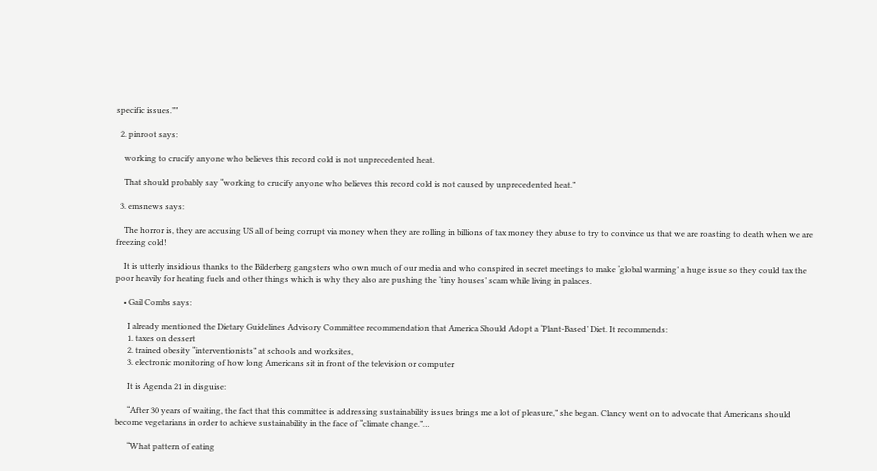specific issues.””

  2. pinroot says:

    working to crucify anyone who believes this record cold is not unprecedented heat.

    That should probably say “working to crucify anyone who believes this record cold is not caused by unprecedented heat.”

  3. emsnews says:

    The horror is, they are accusing US all of being corrupt via money when they are rolling in billions of tax money they abuse to try to convince us that we are roasting to death when we are freezing cold!

    It is utterly insidious thanks to the Bilderberg gangsters who own much of our media and who conspired in secret meetings to make ‘global warming’ a huge issue so they could tax the poor heavily for heating fuels and other things which is why they also are pushing the ‘tiny houses’ scam while living in palaces.

    • Gail Combs says:

      I already mentioned the Dietary Guidelines Advisory Committee recommendation that America Should Adopt a ‘Plant-Based’ Diet. It recommends:
      1. taxes on dessert
      2. trained obesity “interventionists” at schools and worksites,
      3. electronic monitoring of how long Americans sit in front of the television or computer

      It is Agenda 21 in disguise:

      “After 30 years of waiting, the fact that this committee is addressing sustainability issues brings me a lot of pleasure,” she began. Clancy went on to advocate that Americans should become vegetarians in order to achieve sustainability in the face of “climate change.”…

      “What pattern of eating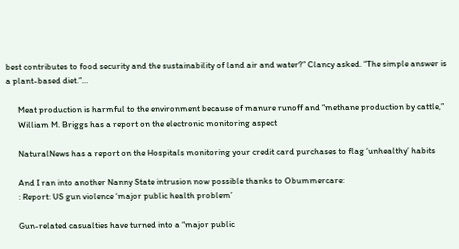best contributes to food security and the sustainability of land air and water?” Clancy asked. “The simple answer is a plant-based diet.”…

      Meat production is harmful to the environment because of manure runoff and “methane production by cattle,”
      William M. Briggs has a report on the electronic monitoring aspect

      NaturalNews has a report on the Hospitals monitoring your credit card purchases to flag ‘unhealthy’ habits

      And I ran into another Nanny State intrusion now possible thanks to Obummercare:
      : Report: US gun violence ‘major public health problem’

      Gun-related casualties have turned into a “major public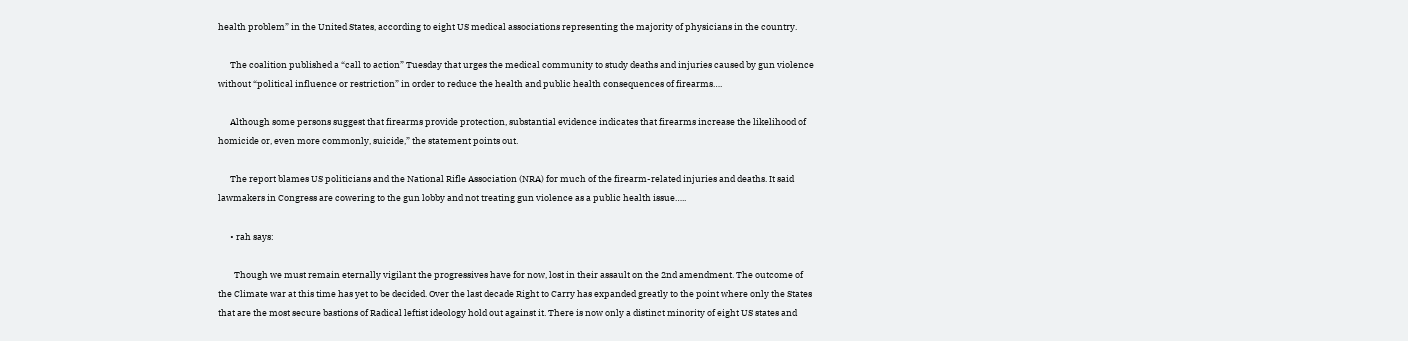health problem” in the United States, according to eight US medical associations representing the majority of physicians in the country.

      The coalition published a “call to action” Tuesday that urges the medical community to study deaths and injuries caused by gun violence without “political influence or restriction” in order to reduce the health and public health consequences of firearms….

      Although some persons suggest that firearms provide protection, substantial evidence indicates that firearms increase the likelihood of homicide or, even more commonly, suicide,” the statement points out.

      The report blames US politicians and the National Rifle Association (NRA) for much of the firearm-related injuries and deaths. It said lawmakers in Congress are cowering to the gun lobby and not treating gun violence as a public health issue…..

      • rah says:

        Though we must remain eternally vigilant the progressives have for now, lost in their assault on the 2nd amendment. The outcome of the Climate war at this time has yet to be decided. Over the last decade Right to Carry has expanded greatly to the point where only the States that are the most secure bastions of Radical leftist ideology hold out against it. There is now only a distinct minority of eight US states and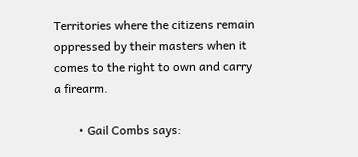Territories where the citizens remain oppressed by their masters when it comes to the right to own and carry a firearm.

        • Gail Combs says: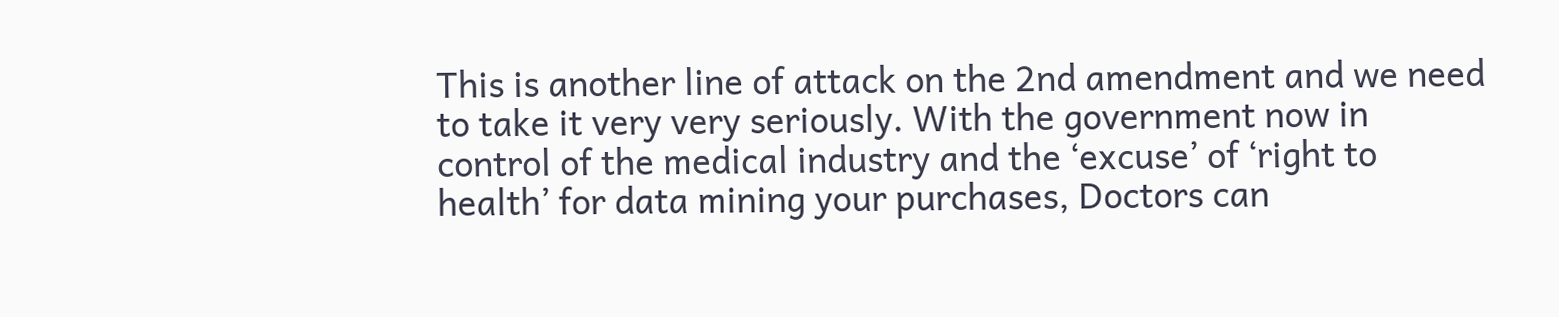This is another line of attack on the 2nd amendment and we need to take it very very seriously. With the government now in control of the medical industry and the ‘excuse’ of ‘right to health’ for data mining your purchases, Doctors can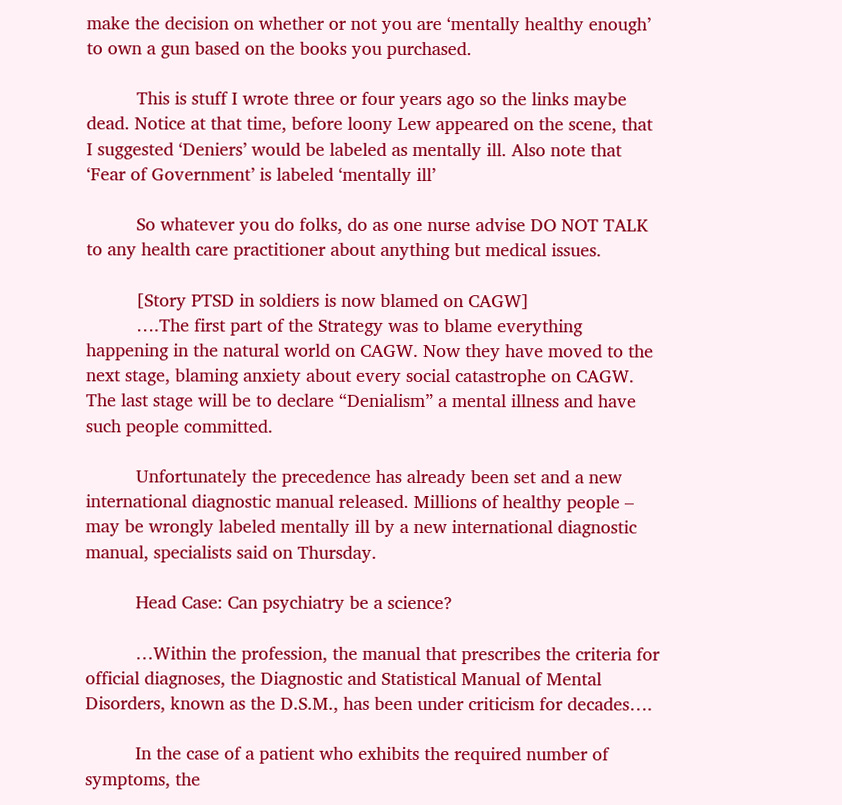make the decision on whether or not you are ‘mentally healthy enough’ to own a gun based on the books you purchased.

          This is stuff I wrote three or four years ago so the links maybe dead. Notice at that time, before loony Lew appeared on the scene, that I suggested ‘Deniers’ would be labeled as mentally ill. Also note that ‘Fear of Government’ is labeled ‘mentally ill’

          So whatever you do folks, do as one nurse advise DO NOT TALK to any health care practitioner about anything but medical issues.

          [Story PTSD in soldiers is now blamed on CAGW]
          ….The first part of the Strategy was to blame everything happening in the natural world on CAGW. Now they have moved to the next stage, blaming anxiety about every social catastrophe on CAGW. The last stage will be to declare “Denialism” a mental illness and have such people committed.

          Unfortunately the precedence has already been set and a new international diagnostic manual released. Millions of healthy people – may be wrongly labeled mentally ill by a new international diagnostic manual, specialists said on Thursday.

          Head Case: Can psychiatry be a science?

          …Within the profession, the manual that prescribes the criteria for official diagnoses, the Diagnostic and Statistical Manual of Mental Disorders, known as the D.S.M., has been under criticism for decades….

          In the case of a patient who exhibits the required number of symptoms, the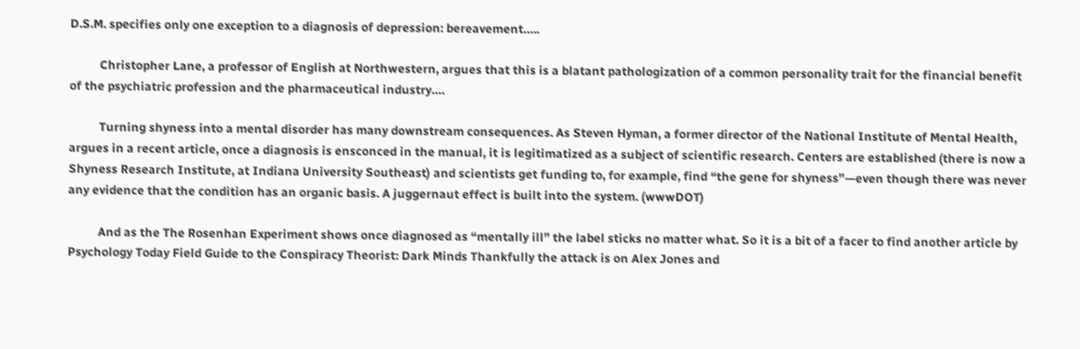D.S.M. specifies only one exception to a diagnosis of depression: bereavement…..

          Christopher Lane, a professor of English at Northwestern, argues that this is a blatant pathologization of a common personality trait for the financial benefit of the psychiatric profession and the pharmaceutical industry….

          Turning shyness into a mental disorder has many downstream consequences. As Steven Hyman, a former director of the National Institute of Mental Health, argues in a recent article, once a diagnosis is ensconced in the manual, it is legitimatized as a subject of scientific research. Centers are established (there is now a Shyness Research Institute, at Indiana University Southeast) and scientists get funding to, for example, find “the gene for shyness”—even though there was never any evidence that the condition has an organic basis. A juggernaut effect is built into the system. (wwwDOT)

          And as the The Rosenhan Experiment shows once diagnosed as “mentally ill” the label sticks no matter what. So it is a bit of a facer to find another article by Psychology Today Field Guide to the Conspiracy Theorist: Dark Minds Thankfully the attack is on Alex Jones and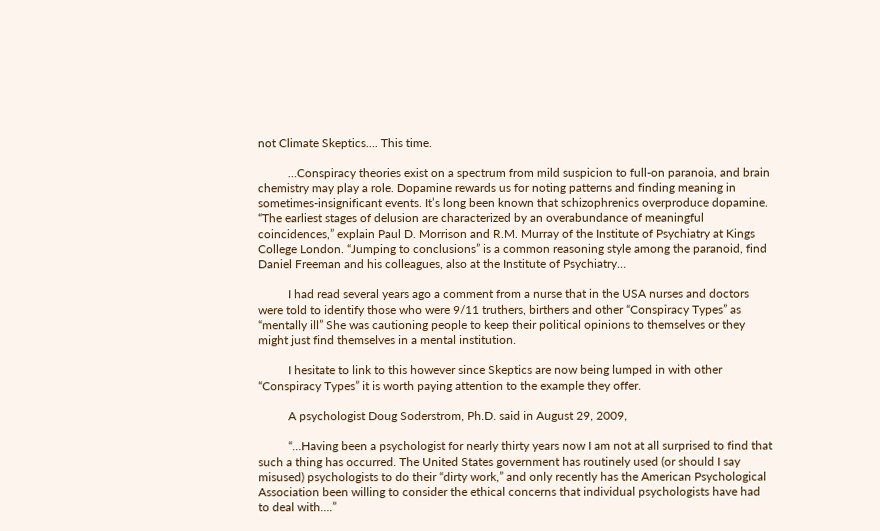not Climate Skeptics…. This time.

          …Conspiracy theories exist on a spectrum from mild suspicion to full-on paranoia, and brain chemistry may play a role. Dopamine rewards us for noting patterns and finding meaning in sometimes-insignificant events. It’s long been known that schizophrenics overproduce dopamine. “The earliest stages of delusion are characterized by an overabundance of meaningful coincidences,” explain Paul D. Morrison and R.M. Murray of the Institute of Psychiatry at Kings College London. “Jumping to conclusions” is a common reasoning style among the paranoid, find Daniel Freeman and his colleagues, also at the Institute of Psychiatry…

          I had read several years ago a comment from a nurse that in the USA nurses and doctors were told to identify those who were 9/11 truthers, birthers and other “Conspiracy Types” as “mentally ill” She was cautioning people to keep their political opinions to themselves or they might just find themselves in a mental institution.

          I hesitate to link to this however since Skeptics are now being lumped in with other “Conspiracy Types” it is worth paying attention to the example they offer.

          A psychologist Doug Soderstrom, Ph.D. said in August 29, 2009,

          “…Having been a psychologist for nearly thirty years now I am not at all surprised to find that such a thing has occurred. The United States government has routinely used (or should I say misused) psychologists to do their “dirty work,” and only recently has the American Psychological Association been willing to consider the ethical concerns that individual psychologists have had to deal with….”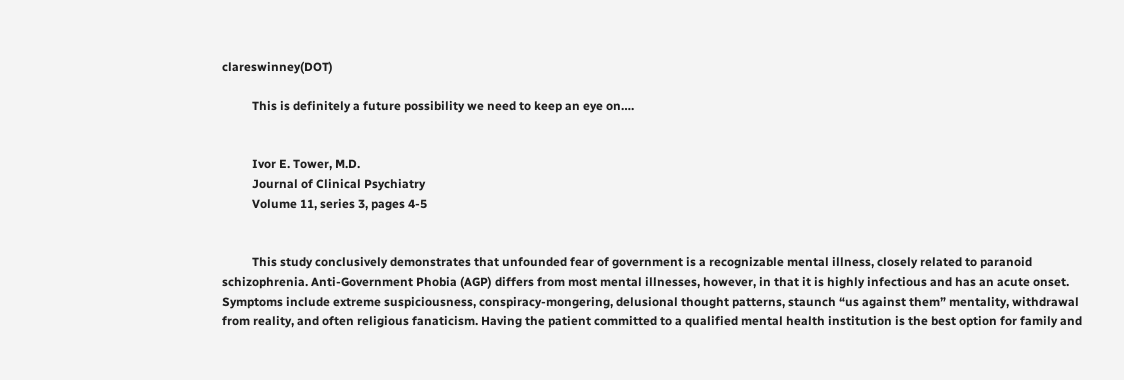clareswinney(DOT)

          This is definitely a future possibility we need to keep an eye on….


          Ivor E. Tower, M.D.
          Journal of Clinical Psychiatry
          Volume 11, series 3, pages 4-5


          This study conclusively demonstrates that unfounded fear of government is a recognizable mental illness, closely related to paranoid schizophrenia. Anti-Government Phobia (AGP) differs from most mental illnesses, however, in that it is highly infectious and has an acute onset. Symptoms include extreme suspiciousness, conspiracy-mongering, delusional thought patterns, staunch “us against them” mentality, withdrawal from reality, and often religious fanaticism. Having the patient committed to a qualified mental health institution is the best option for family and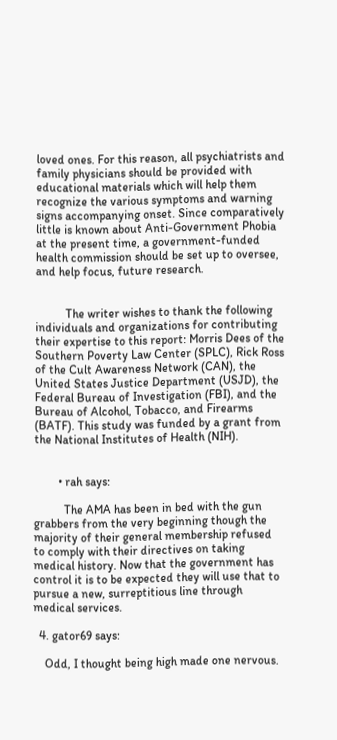loved ones. For this reason, all psychiatrists and family physicians should be provided with educational materials which will help them recognize the various symptoms and warning signs accompanying onset. Since comparatively little is known about Anti-Government Phobia at the present time, a government-funded health commission should be set up to oversee, and help focus, future research.


          The writer wishes to thank the following individuals and organizations for contributing their expertise to this report: Morris Dees of the Southern Poverty Law Center (SPLC), Rick Ross of the Cult Awareness Network (CAN), the United States Justice Department (USJD), the Federal Bureau of Investigation (FBI), and the Bureau of Alcohol, Tobacco, and Firearms (BATF). This study was funded by a grant from the National Institutes of Health (NIH).


        • rah says:

          The AMA has been in bed with the gun grabbers from the very beginning though the majority of their general membership refused to comply with their directives on taking medical history. Now that the government has control it is to be expected they will use that to pursue a new, surreptitious line through medical services.

  4. gator69 says:

    Odd, I thought being high made one nervous.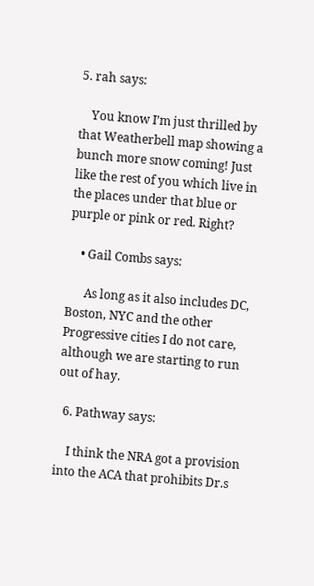5. rah says:

    You know I’m just thrilled by that Weatherbell map showing a bunch more snow coming! Just like the rest of you which live in the places under that blue or purple or pink or red. Right?

    • Gail Combs says:

      As long as it also includes DC, Boston, NYC and the other Progressive cities I do not care, although we are starting to run out of hay.

  6. Pathway says:

    I think the NRA got a provision into the ACA that prohibits Dr.s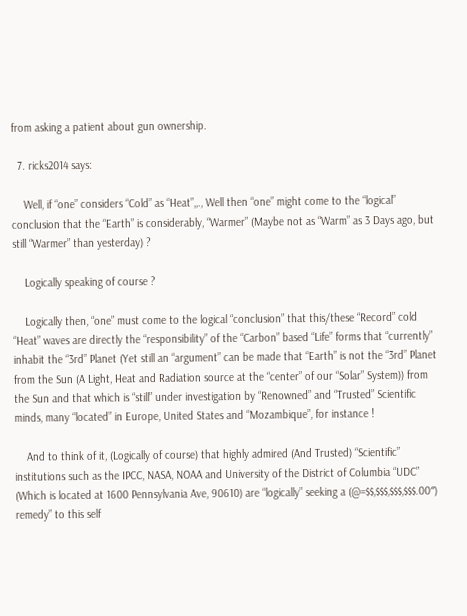from asking a patient about gun ownership.

  7. ricks2014 says:

    Well, if “one” considers “Cold” as “Heat”,,., Well then “one” might come to the “logical” conclusion that the “Earth” is considerably, “Warmer” (Maybe not as “Warm” as 3 Days ago, but still “Warmer” than yesterday) ?

    Logically speaking of course ?

    Logically then, “one” must come to the logical “conclusion” that this/these “Record” cold “Heat” waves are directly the “responsibility” of the “Carbon” based “Life” forms that “currently” inhabit the “3rd” Planet (Yet still an “argument” can be made that “Earth” is not the “3rd” Planet from the Sun (A Light, Heat and Radiation source at the “center” of our “Solar” System)) from the Sun and that which is “still” under investigation by “Renowned” and “Trusted” Scientific minds, many “located” in Europe, United States and “Mozambique”, for instance !

    And to think of it, (Logically of course) that highly admired (And Trusted) “Scientific” institutions such as the IPCC, NASA, NOAA and University of the District of Columbia “UDC” (Which is located at 1600 Pennsylvania Ave, 90610) are “logically” seeking a (@=$$,$$$,$$$,$$$.00″) remedy” to this self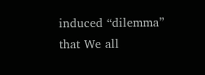induced “dilemma” that We all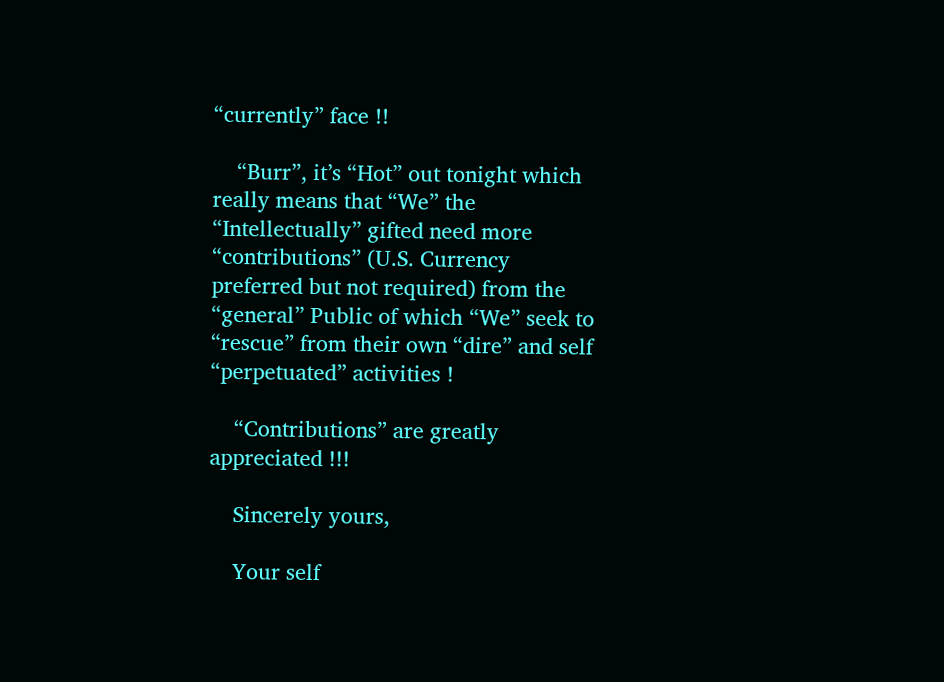“currently” face !!

    “Burr”, it’s “Hot” out tonight which really means that “We” the “Intellectually” gifted need more “contributions” (U.S. Currency preferred but not required) from the “general” Public of which “We” seek to “rescue” from their own “dire” and self “perpetuated” activities !

    “Contributions” are greatly appreciated !!!

    Sincerely yours,

    Your self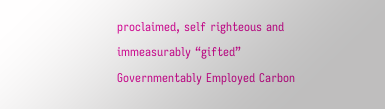proclaimed, self righteous and immeasurably “gifted” Governmentably Employed Carbon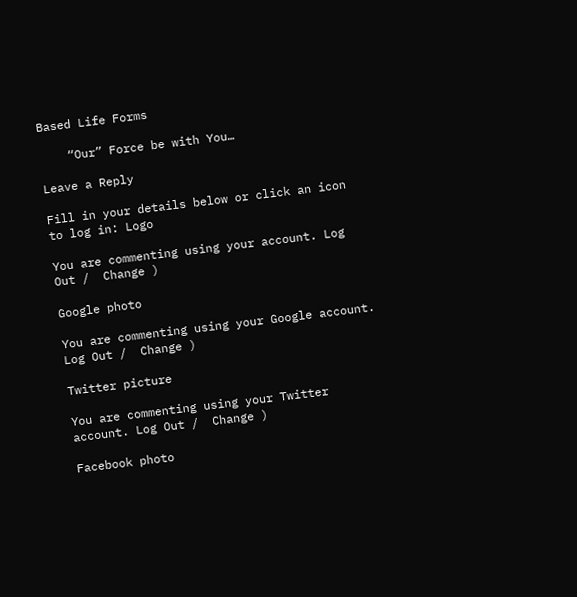Based Life Forms

    “Our” Force be with You…

Leave a Reply

Fill in your details below or click an icon to log in: Logo

You are commenting using your account. Log Out /  Change )

Google photo

You are commenting using your Google account. Log Out /  Change )

Twitter picture

You are commenting using your Twitter account. Log Out /  Change )

Facebook photo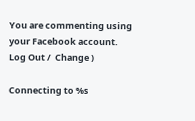You are commenting using your Facebook account. Log Out /  Change )

Connecting to %s